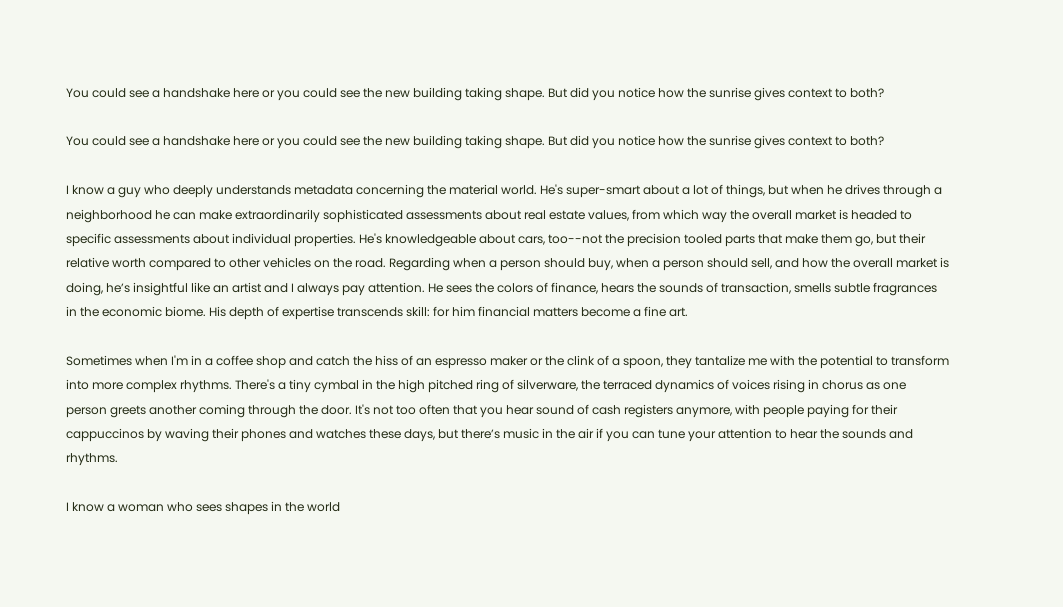You could see a handshake here or you could see the new building taking shape. But did you notice how the sunrise gives context to both?

You could see a handshake here or you could see the new building taking shape. But did you notice how the sunrise gives context to both?

I know a guy who deeply understands metadata concerning the material world. He's super-smart about a lot of things, but when he drives through a neighborhood he can make extraordinarily sophisticated assessments about real estate values, from which way the overall market is headed to specific assessments about individual properties. He's knowledgeable about cars, too--not the precision tooled parts that make them go, but their relative worth compared to other vehicles on the road. Regarding when a person should buy, when a person should sell, and how the overall market is doing, he’s insightful like an artist and I always pay attention. He sees the colors of finance, hears the sounds of transaction, smells subtle fragrances in the economic biome. His depth of expertise transcends skill: for him financial matters become a fine art.

Sometimes when I'm in a coffee shop and catch the hiss of an espresso maker or the clink of a spoon, they tantalize me with the potential to transform into more complex rhythms. There's a tiny cymbal in the high pitched ring of silverware, the terraced dynamics of voices rising in chorus as one person greets another coming through the door. It's not too often that you hear sound of cash registers anymore, with people paying for their cappuccinos by waving their phones and watches these days, but there’s music in the air if you can tune your attention to hear the sounds and rhythms.

I know a woman who sees shapes in the world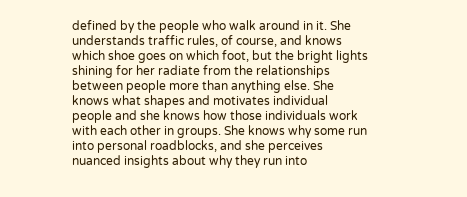defined by the people who walk around in it. She understands traffic rules, of course, and knows which shoe goes on which foot, but the bright lights shining for her radiate from the relationships between people more than anything else. She knows what shapes and motivates individual people and she knows how those individuals work with each other in groups. She knows why some run into personal roadblocks, and she perceives nuanced insights about why they run into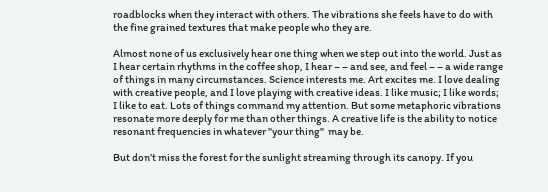roadblocks when they interact with others. The vibrations she feels have to do with the fine grained textures that make people who they are.

Almost none of us exclusively hear one thing when we step out into the world. Just as I hear certain rhythms in the coffee shop, I hear – – and see, and feel – – a wide range of things in many circumstances. Science interests me. Art excites me. I love dealing with creative people, and I love playing with creative ideas. I like music; I like words; I like to eat. Lots of things command my attention. But some metaphoric vibrations resonate more deeply for me than other things. A creative life is the ability to notice resonant frequencies in whatever "your thing"  may be.

But don’t miss the forest for the sunlight streaming through its canopy. If you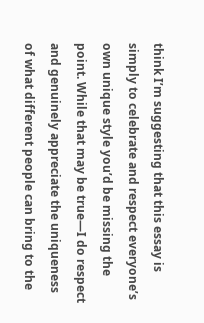think I’m suggesting that this essay is simply to celebrate and respect everyone’s own unique style you’d be missing the point. While that may be true—I do respect and genuinely appreciate the uniqueness of what different people can bring to the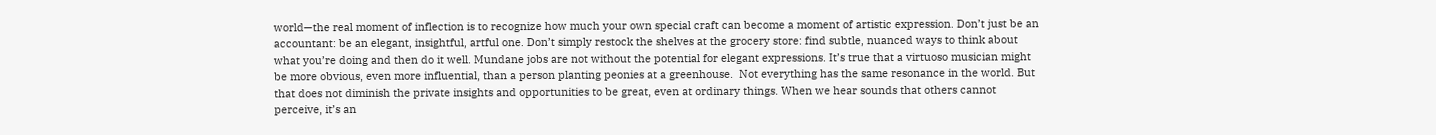world—the real moment of inflection is to recognize how much your own special craft can become a moment of artistic expression. Don’t just be an accountant: be an elegant, insightful, artful one. Don’t simply restock the shelves at the grocery store: find subtle, nuanced ways to think about what you’re doing and then do it well. Mundane jobs are not without the potential for elegant expressions. It’s true that a virtuoso musician might be more obvious, even more influential, than a person planting peonies at a greenhouse.  Not everything has the same resonance in the world. But that does not diminish the private insights and opportunities to be great, even at ordinary things. When we hear sounds that others cannot perceive, it’s an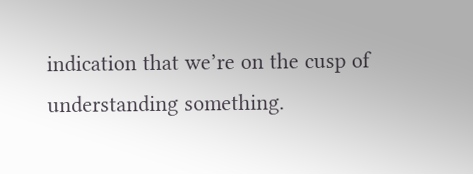indication that we’re on the cusp of understanding something.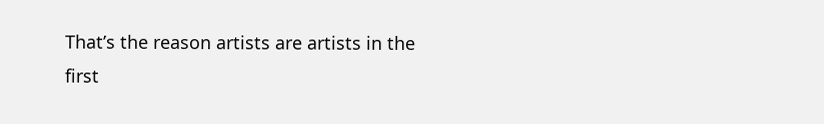That’s the reason artists are artists in the first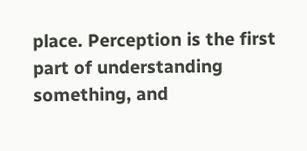place. Perception is the first part of understanding something, and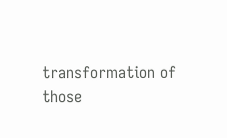transformation of those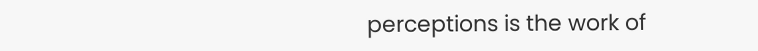perceptions is the work of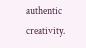authentic creativity.